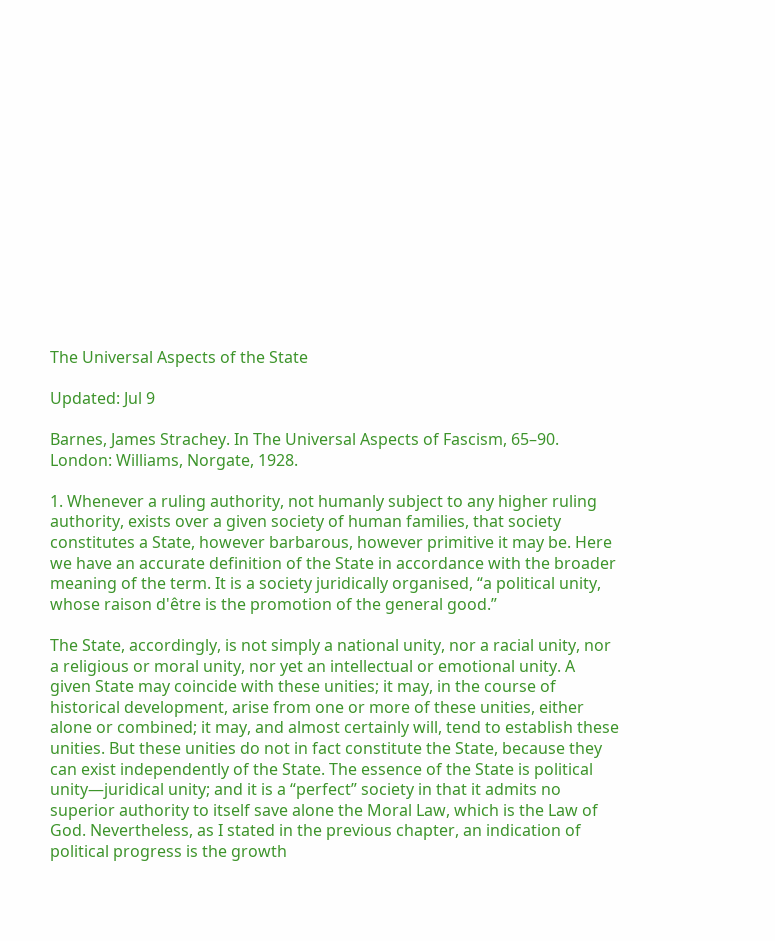The Universal Aspects of the State

Updated: Jul 9

Barnes, James Strachey. In The Universal Aspects of Fascism, 65–90. London: Williams, Norgate, 1928.

1. Whenever a ruling authority, not humanly subject to any higher ruling authority, exists over a given society of human families, that society constitutes a State, however barbarous, however primitive it may be. Here we have an accurate definition of the State in accordance with the broader meaning of the term. It is a society juridically organised, “a political unity, whose raison d'être is the promotion of the general good.”

The State, accordingly, is not simply a national unity, nor a racial unity, nor a religious or moral unity, nor yet an intellectual or emotional unity. A given State may coincide with these unities; it may, in the course of historical development, arise from one or more of these unities, either alone or combined; it may, and almost certainly will, tend to establish these unities. But these unities do not in fact constitute the State, because they can exist independently of the State. The essence of the State is political unity—juridical unity; and it is a “perfect” society in that it admits no superior authority to itself save alone the Moral Law, which is the Law of God. Nevertheless, as I stated in the previous chapter, an indication of political progress is the growth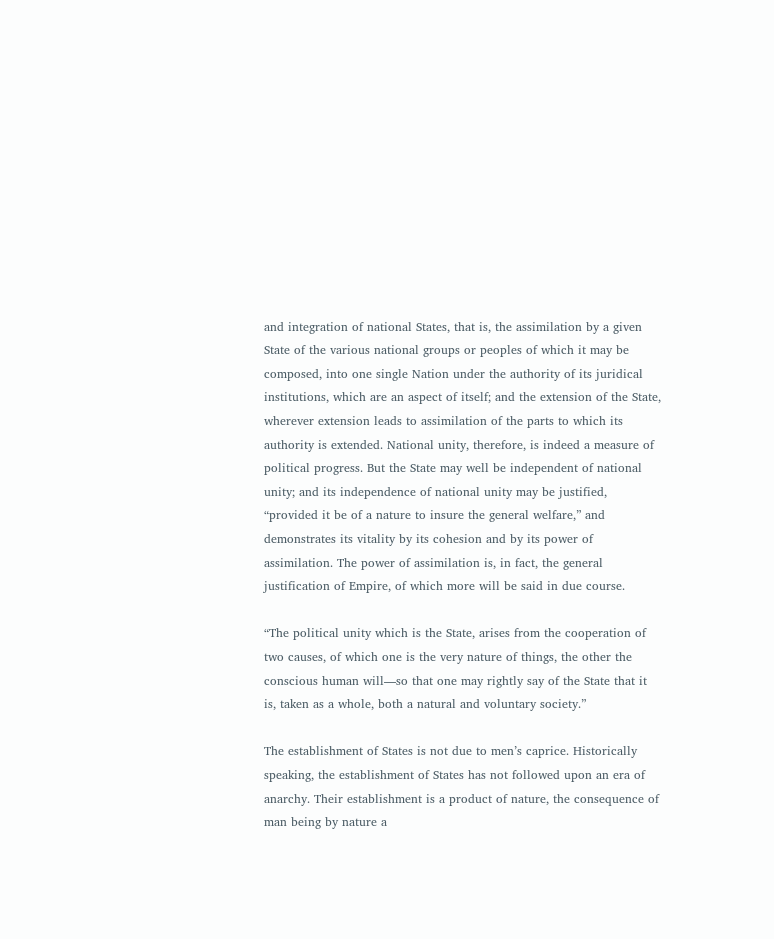and integration of national States, that is, the assimilation by a given State of the various national groups or peoples of which it may be composed, into one single Nation under the authority of its juridical institutions, which are an aspect of itself; and the extension of the State, wherever extension leads to assimilation of the parts to which its authority is extended. National unity, therefore, is indeed a measure of political progress. But the State may well be independent of national unity; and its independence of national unity may be justified, “provided it be of a nature to insure the general welfare,” and demonstrates its vitality by its cohesion and by its power of assimilation. The power of assimilation is, in fact, the general justification of Empire, of which more will be said in due course.

“The political unity which is the State, arises from the cooperation of two causes, of which one is the very nature of things, the other the conscious human will—so that one may rightly say of the State that it is, taken as a whole, both a natural and voluntary society.”

The establishment of States is not due to men’s caprice. Historically speaking, the establishment of States has not followed upon an era of anarchy. Their establishment is a product of nature, the consequence of man being by nature a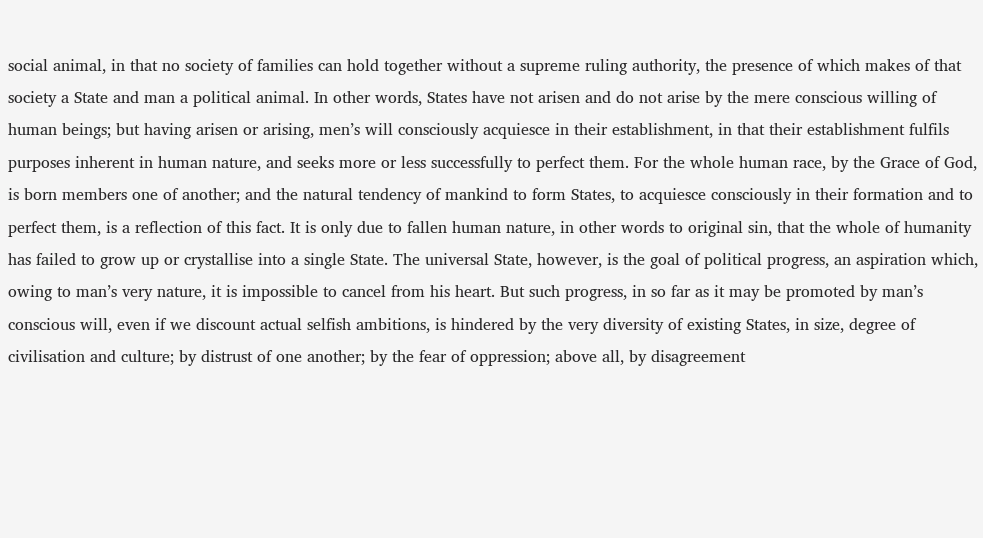social animal, in that no society of families can hold together without a supreme ruling authority, the presence of which makes of that society a State and man a political animal. In other words, States have not arisen and do not arise by the mere conscious willing of human beings; but having arisen or arising, men’s will consciously acquiesce in their establishment, in that their establishment fulfils purposes inherent in human nature, and seeks more or less successfully to perfect them. For the whole human race, by the Grace of God, is born members one of another; and the natural tendency of mankind to form States, to acquiesce consciously in their formation and to perfect them, is a reflection of this fact. It is only due to fallen human nature, in other words to original sin, that the whole of humanity has failed to grow up or crystallise into a single State. The universal State, however, is the goal of political progress, an aspiration which, owing to man’s very nature, it is impossible to cancel from his heart. But such progress, in so far as it may be promoted by man’s conscious will, even if we discount actual selfish ambitions, is hindered by the very diversity of existing States, in size, degree of civilisation and culture; by distrust of one another; by the fear of oppression; above all, by disagreement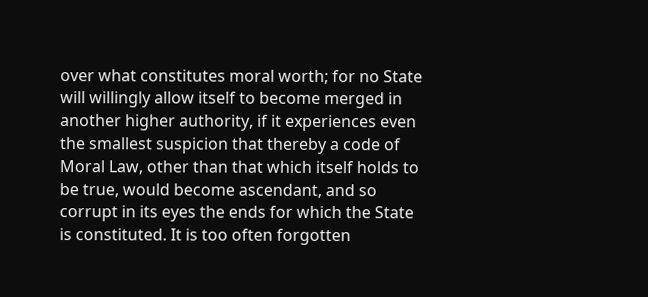over what constitutes moral worth; for no State will willingly allow itself to become merged in another higher authority, if it experiences even the smallest suspicion that thereby a code of Moral Law, other than that which itself holds to be true, would become ascendant, and so corrupt in its eyes the ends for which the State is constituted. It is too often forgotten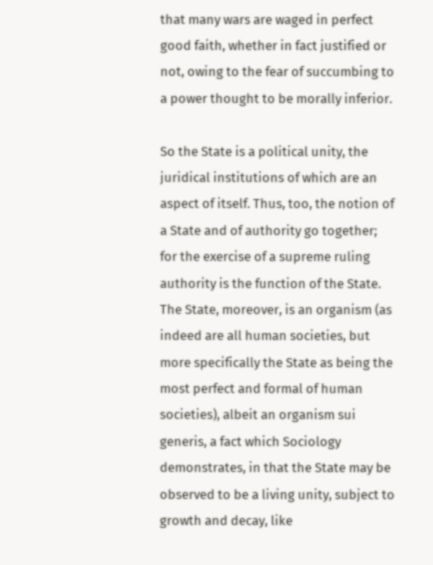that many wars are waged in perfect good faith, whether in fact justified or not, owing to the fear of succumbing to a power thought to be morally inferior.

So the State is a political unity, the juridical institutions of which are an aspect of itself. Thus, too, the notion of a State and of authority go together; for the exercise of a supreme ruling authority is the function of the State. The State, moreover, is an organism (as indeed are all human societies, but more specifically the State as being the most perfect and formal of human societies), albeit an organism sui generis, a fact which Sociology demonstrates, in that the State may be observed to be a living unity, subject to growth and decay, like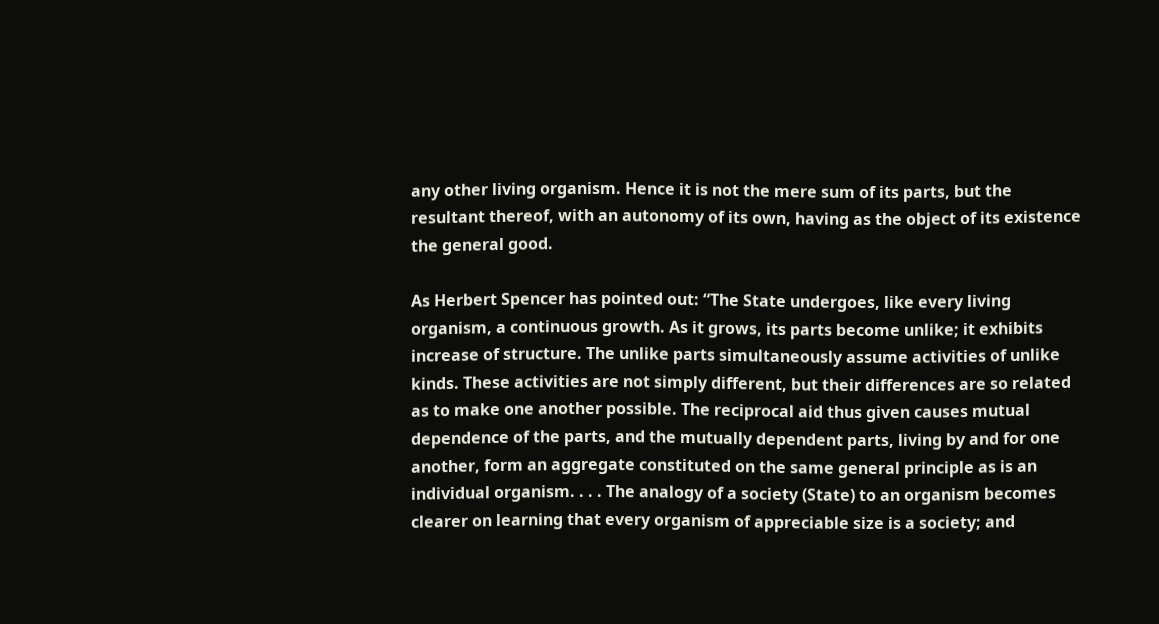any other living organism. Hence it is not the mere sum of its parts, but the resultant thereof, with an autonomy of its own, having as the object of its existence the general good.

As Herbert Spencer has pointed out: “The State undergoes, like every living organism, a continuous growth. As it grows, its parts become unlike; it exhibits increase of structure. The unlike parts simultaneously assume activities of unlike kinds. These activities are not simply different, but their differences are so related as to make one another possible. The reciprocal aid thus given causes mutual dependence of the parts, and the mutually dependent parts, living by and for one another, form an aggregate constituted on the same general principle as is an individual organism. . . . The analogy of a society (State) to an organism becomes clearer on learning that every organism of appreciable size is a society; and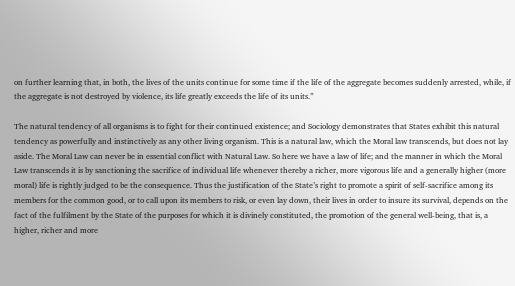on further learning that, in both, the lives of the units continue for some time if the life of the aggregate becomes suddenly arrested, while, if the aggregate is not destroyed by violence, its life greatly exceeds the life of its units.”

The natural tendency of all organisms is to fight for their continued existence; and Sociology demonstrates that States exhibit this natural tendency as powerfully and instinctively as any other living organism. This is a natural law, which the Moral law transcends, but does not lay aside. The Moral Law can never be in essential conflict with Natural Law. So here we have a law of life; and the manner in which the Moral Law transcends it is by sanctioning the sacrifice of individual life whenever thereby a richer, more vigorous life and a generally higher (more moral) life is rightly judged to be the consequence. Thus the justification of the State’s right to promote a spirit of self-sacrifice among its members for the common good, or to call upon its members to risk, or even lay down, their lives in order to insure its survival, depends on the fact of the fulfilment by the State of the purposes for which it is divinely constituted, the promotion of the general well-being, that is, a higher, richer and more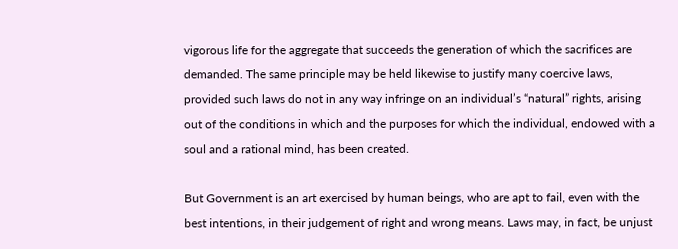vigorous life for the aggregate that succeeds the generation of which the sacrifices are demanded. The same principle may be held likewise to justify many coercive laws, provided such laws do not in any way infringe on an individual’s “natural” rights, arising out of the conditions in which and the purposes for which the individual, endowed with a soul and a rational mind, has been created.

But Government is an art exercised by human beings, who are apt to fail, even with the best intentions, in their judgement of right and wrong means. Laws may, in fact, be unjust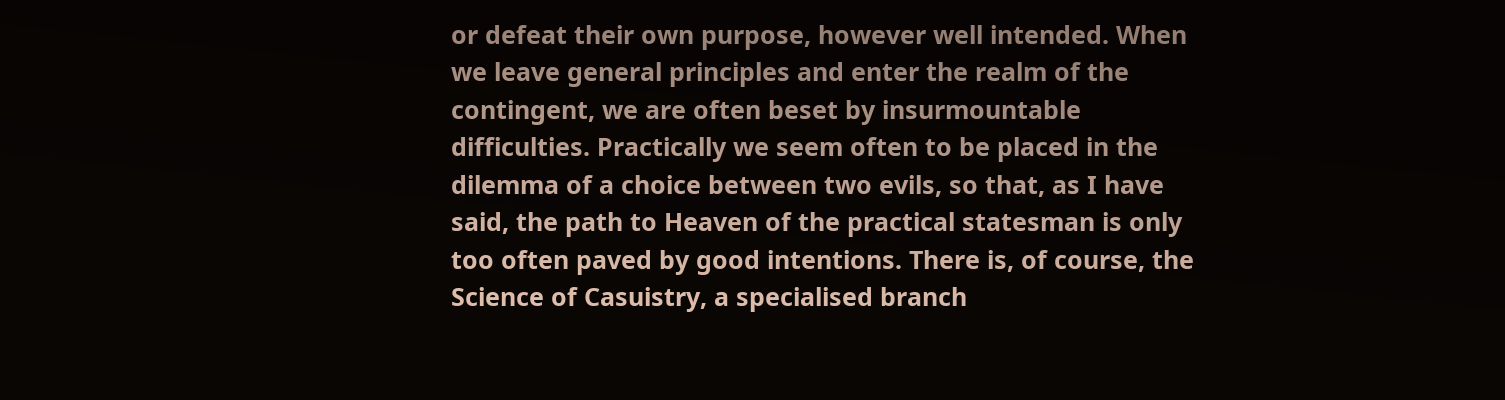or defeat their own purpose, however well intended. When we leave general principles and enter the realm of the contingent, we are often beset by insurmountable difficulties. Practically we seem often to be placed in the dilemma of a choice between two evils, so that, as I have said, the path to Heaven of the practical statesman is only too often paved by good intentions. There is, of course, the Science of Casuistry, a specialised branch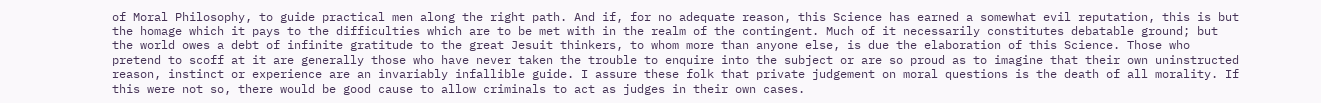of Moral Philosophy, to guide practical men along the right path. And if, for no adequate reason, this Science has earned a somewhat evil reputation, this is but the homage which it pays to the difficulties which are to be met with in the realm of the contingent. Much of it necessarily constitutes debatable ground; but the world owes a debt of infinite gratitude to the great Jesuit thinkers, to whom more than anyone else, is due the elaboration of this Science. Those who pretend to scoff at it are generally those who have never taken the trouble to enquire into the subject or are so proud as to imagine that their own uninstructed reason, instinct or experience are an invariably infallible guide. I assure these folk that private judgement on moral questions is the death of all morality. If this were not so, there would be good cause to allow criminals to act as judges in their own cases.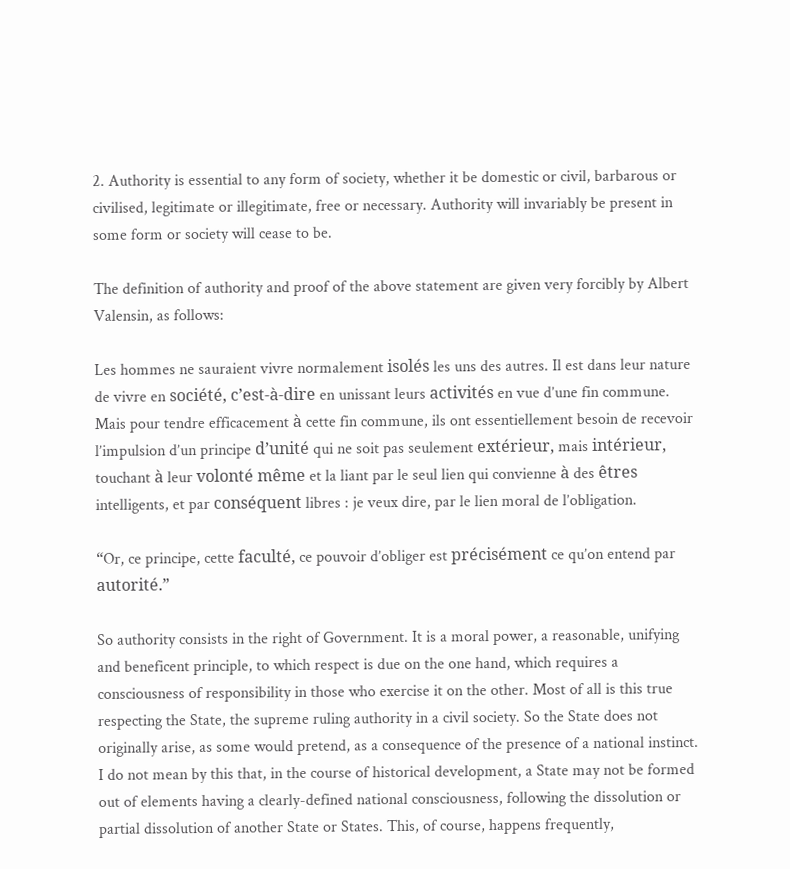2. Authority is essential to any form of society, whether it be domestic or civil, barbarous or civilised, legitimate or illegitimate, free or necessary. Authority will invariably be present in some form or society will cease to be.

The definition of authority and proof of the above statement are given very forcibly by Albert Valensin, as follows:

Les hommes ne sauraient vivre normalement isolés les uns des autres. Il est dans leur nature de vivre en société, c’est-à-dire en unissant leurs activités en vue d’une fin commune. Mais pour tendre efficacement à cette fin commune, ils ont essentiellement besoin de recevoir l’impulsion d’un principe d’unité qui ne soit pas seulement extérieur, mais intérieur, touchant à leur volonté même et la liant par le seul lien qui convienne à des êtres intelligents, et par conséquent libres : je veux dire, par le lien moral de l’obligation.

“Or, ce principe, cette faculté, ce pouvoir d’obliger est précisément ce qu’on entend par autorité.”

So authority consists in the right of Government. It is a moral power, a reasonable, unifying and beneficent principle, to which respect is due on the one hand, which requires a consciousness of responsibility in those who exercise it on the other. Most of all is this true respecting the State, the supreme ruling authority in a civil society. So the State does not originally arise, as some would pretend, as a consequence of the presence of a national instinct. I do not mean by this that, in the course of historical development, a State may not be formed out of elements having a clearly-defined national consciousness, following the dissolution or partial dissolution of another State or States. This, of course, happens frequently,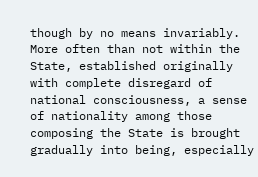though by no means invariably. More often than not within the State, established originally with complete disregard of national consciousness, a sense of nationality among those composing the State is brought gradually into being, especially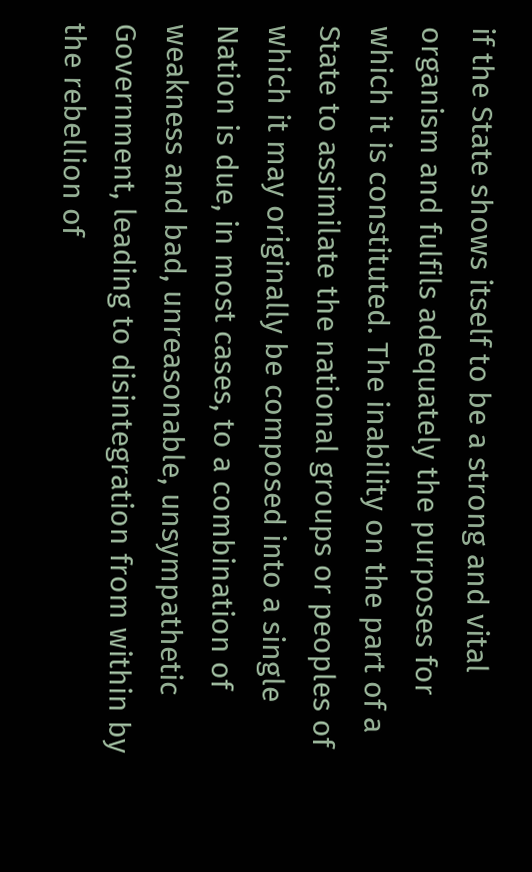if the State shows itself to be a strong and vital organism and fulfils adequately the purposes for which it is constituted. The inability on the part of a State to assimilate the national groups or peoples of which it may originally be composed into a single Nation is due, in most cases, to a combination of weakness and bad, unreasonable, unsympathetic Government, leading to disintegration from within by the rebellion of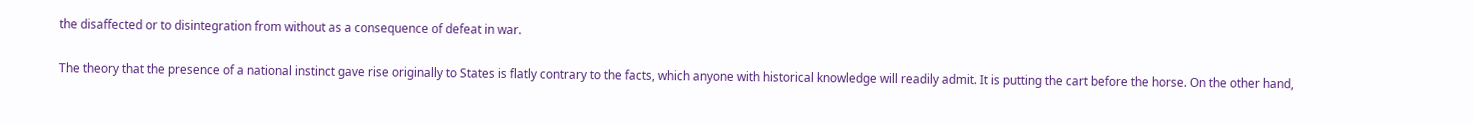the disaffected or to disintegration from without as a consequence of defeat in war.

The theory that the presence of a national instinct gave rise originally to States is flatly contrary to the facts, which anyone with historical knowledge will readily admit. It is putting the cart before the horse. On the other hand,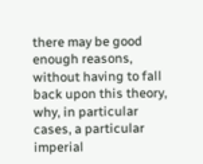there may be good enough reasons, without having to fall back upon this theory, why, in particular cases, a particular imperial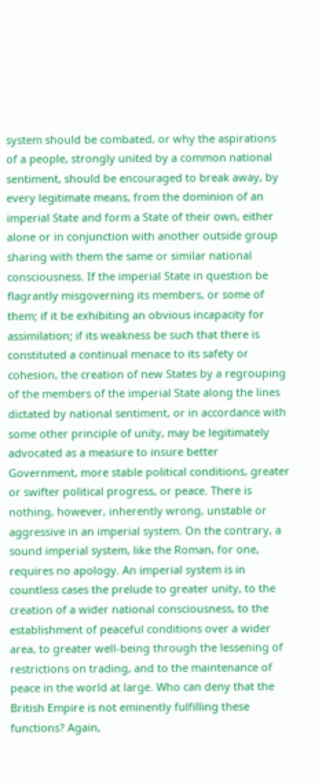system should be combated, or why the aspirations of a people, strongly united by a common national sentiment, should be encouraged to break away, by every legitimate means, from the dominion of an imperial State and form a State of their own, either alone or in conjunction with another outside group sharing with them the same or similar national consciousness. If the imperial State in question be flagrantly misgoverning its members, or some of them; if it be exhibiting an obvious incapacity for assimilation; if its weakness be such that there is constituted a continual menace to its safety or cohesion, the creation of new States by a regrouping of the members of the imperial State along the lines dictated by national sentiment, or in accordance with some other principle of unity, may be legitimately advocated as a measure to insure better Government, more stable political conditions, greater or swifter political progress, or peace. There is nothing, however, inherently wrong, unstable or aggressive in an imperial system. On the contrary, a sound imperial system, like the Roman, for one, requires no apology. An imperial system is in countless cases the prelude to greater unity, to the creation of a wider national consciousness, to the establishment of peaceful conditions over a wider area, to greater well-being through the lessening of restrictions on trading, and to the maintenance of peace in the world at large. Who can deny that the British Empire is not eminently fulfilling these functions? Again,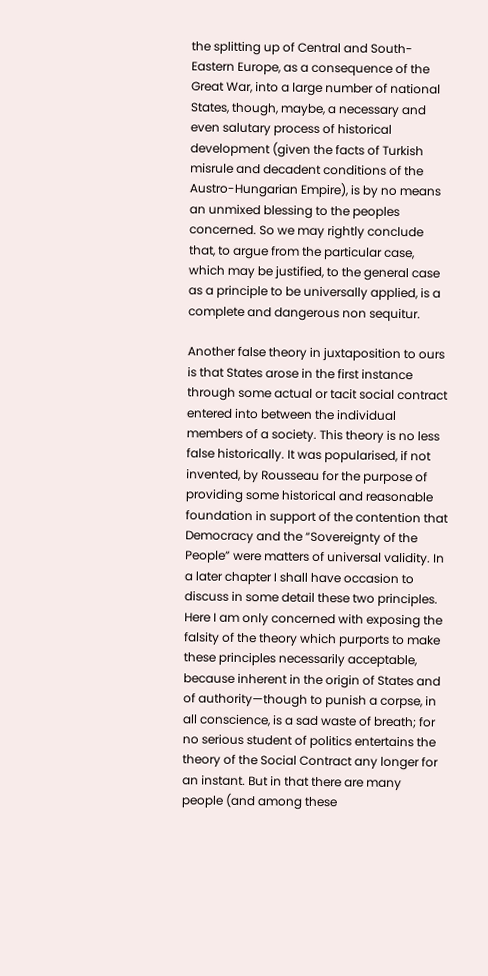the splitting up of Central and South-Eastern Europe, as a consequence of the Great War, into a large number of national States, though, maybe, a necessary and even salutary process of historical development (given the facts of Turkish misrule and decadent conditions of the Austro-Hungarian Empire), is by no means an unmixed blessing to the peoples concerned. So we may rightly conclude that, to argue from the particular case, which may be justified, to the general case as a principle to be universally applied, is a complete and dangerous non sequitur.

Another false theory in juxtaposition to ours is that States arose in the first instance through some actual or tacit social contract entered into between the individual members of a society. This theory is no less false historically. It was popularised, if not invented, by Rousseau for the purpose of providing some historical and reasonable foundation in support of the contention that Democracy and the “Sovereignty of the People” were matters of universal validity. In a later chapter I shall have occasion to discuss in some detail these two principles. Here I am only concerned with exposing the falsity of the theory which purports to make these principles necessarily acceptable, because inherent in the origin of States and of authority—though to punish a corpse, in all conscience, is a sad waste of breath; for no serious student of politics entertains the theory of the Social Contract any longer for an instant. But in that there are many people (and among these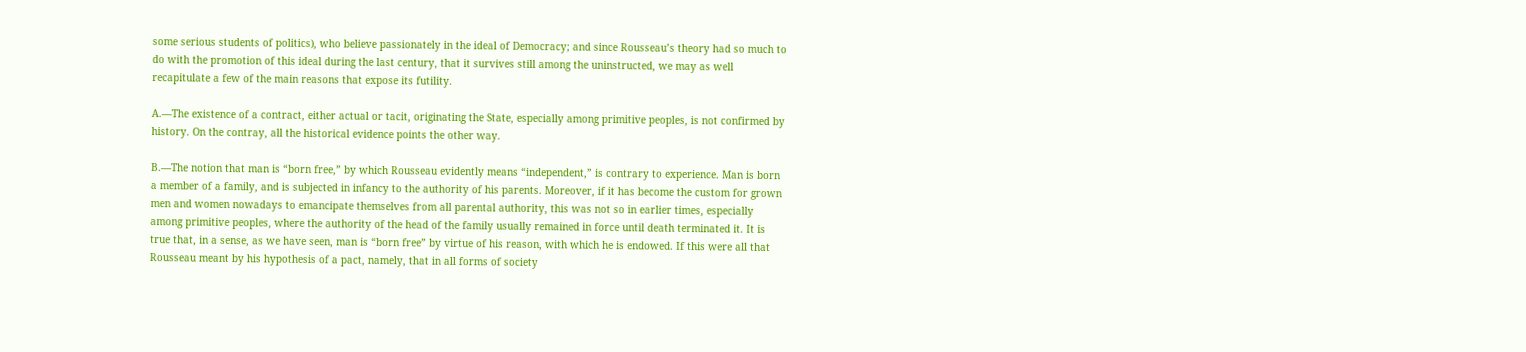some serious students of politics), who believe passionately in the ideal of Democracy; and since Rousseau’s theory had so much to do with the promotion of this ideal during the last century, that it survives still among the uninstructed, we may as well recapitulate a few of the main reasons that expose its futility.

A.—The existence of a contract, either actual or tacit, originating the State, especially among primitive peoples, is not confirmed by history. On the contray, all the historical evidence points the other way.

B.—The notion that man is “born free,” by which Rousseau evidently means “independent,” is contrary to experience. Man is born a member of a family, and is subjected in infancy to the authority of his parents. Moreover, if it has become the custom for grown men and women nowadays to emancipate themselves from all parental authority, this was not so in earlier times, especially among primitive peoples, where the authority of the head of the family usually remained in force until death terminated it. It is true that, in a sense, as we have seen, man is “born free” by virtue of his reason, with which he is endowed. If this were all that Rousseau meant by his hypothesis of a pact, namely, that in all forms of society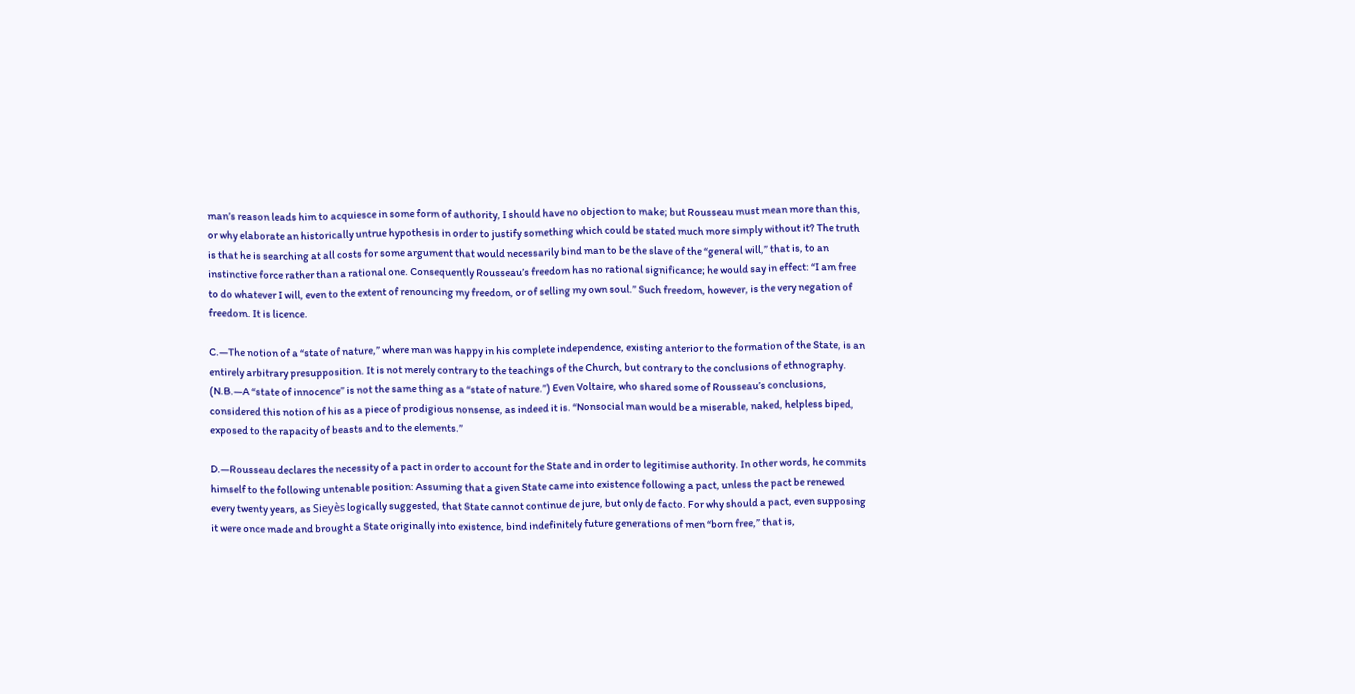man’s reason leads him to acquiesce in some form of authority, I should have no objection to make; but Rousseau must mean more than this, or why elaborate an historically untrue hypothesis in order to justify something which could be stated much more simply without it? The truth is that he is searching at all costs for some argument that would necessarily bind man to be the slave of the “general will,” that is, to an instinctive force rather than a rational one. Consequently Rousseau’s freedom has no rational significance; he would say in effect: “I am free to do whatever I will, even to the extent of renouncing my freedom, or of selling my own soul.” Such freedom, however, is the very negation of freedom. It is licence.

C.—The notion of a “state of nature,” where man was happy in his complete independence, existing anterior to the formation of the State, is an entirely arbitrary presupposition. It is not merely contrary to the teachings of the Church, but contrary to the conclusions of ethnography. (N.B.—A “state of innocence” is not the same thing as a “state of nature.”) Even Voltaire, who shared some of Rousseau’s conclusions, considered this notion of his as a piece of prodigious nonsense, as indeed it is. “Nonsocial man would be a miserable, naked, helpless biped, exposed to the rapacity of beasts and to the elements.”

D.—Rousseau declares the necessity of a pact in order to account for the State and in order to legitimise authority. In other words, he commits himself to the following untenable position: Assuming that a given State came into existence following a pact, unless the pact be renewed every twenty years, as Sieyès logically suggested, that State cannot continue de jure, but only de facto. For why should a pact, even supposing it were once made and brought a State originally into existence, bind indefinitely future generations of men “born free,” that is,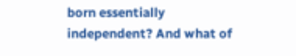born essentially independent? And what of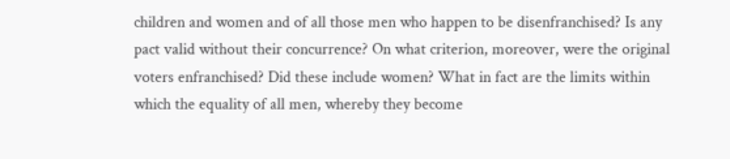children and women and of all those men who happen to be disenfranchised? Is any pact valid without their concurrence? On what criterion, moreover, were the original voters enfranchised? Did these include women? What in fact are the limits within which the equality of all men, whereby they become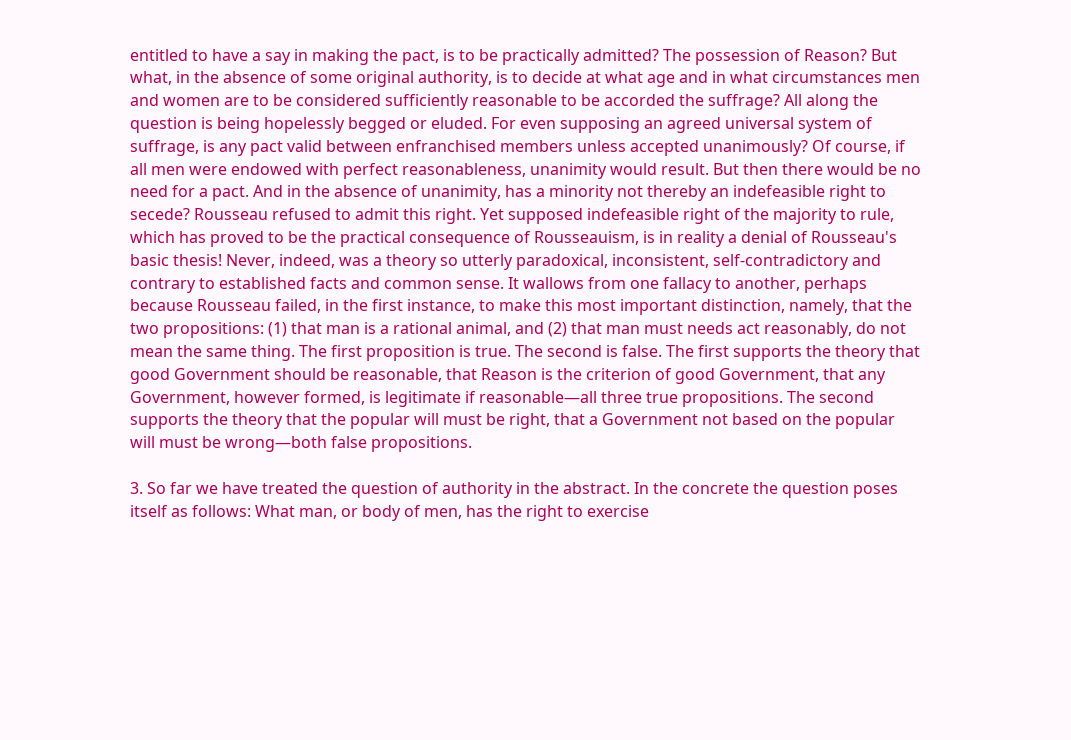entitled to have a say in making the pact, is to be practically admitted? The possession of Reason? But what, in the absence of some original authority, is to decide at what age and in what circumstances men and women are to be considered sufficiently reasonable to be accorded the suffrage? All along the question is being hopelessly begged or eluded. For even supposing an agreed universal system of suffrage, is any pact valid between enfranchised members unless accepted unanimously? Of course, if all men were endowed with perfect reasonableness, unanimity would result. But then there would be no need for a pact. And in the absence of unanimity, has a minority not thereby an indefeasible right to secede? Rousseau refused to admit this right. Yet supposed indefeasible right of the majority to rule, which has proved to be the practical consequence of Rousseauism, is in reality a denial of Rousseau's basic thesis! Never, indeed, was a theory so utterly paradoxical, inconsistent, self-contradictory and contrary to established facts and common sense. It wallows from one fallacy to another, perhaps because Rousseau failed, in the first instance, to make this most important distinction, namely, that the two propositions: (1) that man is a rational animal, and (2) that man must needs act reasonably, do not mean the same thing. The first proposition is true. The second is false. The first supports the theory that good Government should be reasonable, that Reason is the criterion of good Government, that any Government, however formed, is legitimate if reasonable—all three true propositions. The second supports the theory that the popular will must be right, that a Government not based on the popular will must be wrong—both false propositions.

3. So far we have treated the question of authority in the abstract. In the concrete the question poses itself as follows: What man, or body of men, has the right to exercise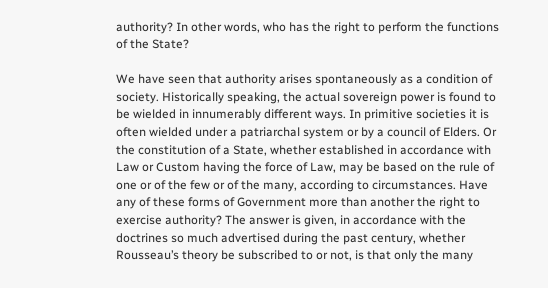authority? In other words, who has the right to perform the functions of the State?

We have seen that authority arises spontaneously as a condition of society. Historically speaking, the actual sovereign power is found to be wielded in innumerably different ways. In primitive societies it is often wielded under a patriarchal system or by a council of Elders. Or the constitution of a State, whether established in accordance with Law or Custom having the force of Law, may be based on the rule of one or of the few or of the many, according to circumstances. Have any of these forms of Government more than another the right to exercise authority? The answer is given, in accordance with the doctrines so much advertised during the past century, whether Rousseau’s theory be subscribed to or not, is that only the many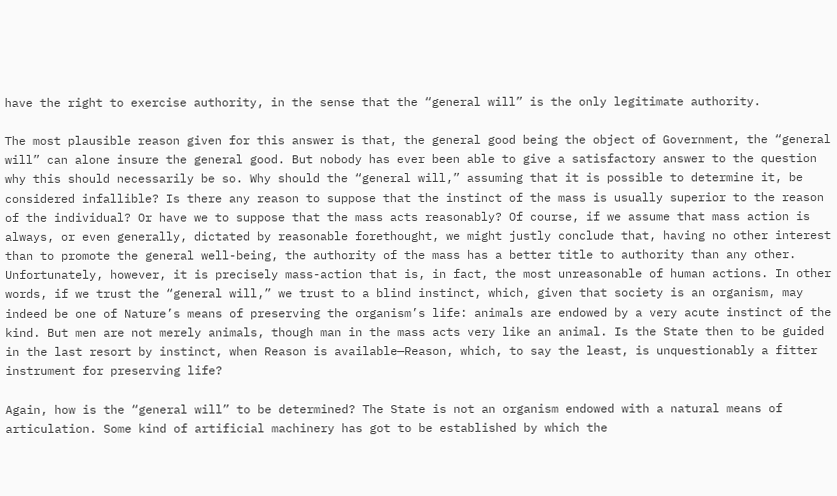have the right to exercise authority, in the sense that the “general will” is the only legitimate authority.

The most plausible reason given for this answer is that, the general good being the object of Government, the “general will” can alone insure the general good. But nobody has ever been able to give a satisfactory answer to the question why this should necessarily be so. Why should the “general will,” assuming that it is possible to determine it, be considered infallible? Is there any reason to suppose that the instinct of the mass is usually superior to the reason of the individual? Or have we to suppose that the mass acts reasonably? Of course, if we assume that mass action is always, or even generally, dictated by reasonable forethought, we might justly conclude that, having no other interest than to promote the general well-being, the authority of the mass has a better title to authority than any other. Unfortunately, however, it is precisely mass-action that is, in fact, the most unreasonable of human actions. In other words, if we trust the “general will,” we trust to a blind instinct, which, given that society is an organism, may indeed be one of Nature’s means of preserving the organism’s life: animals are endowed by a very acute instinct of the kind. But men are not merely animals, though man in the mass acts very like an animal. Is the State then to be guided in the last resort by instinct, when Reason is available—Reason, which, to say the least, is unquestionably a fitter instrument for preserving life?

Again, how is the “general will” to be determined? The State is not an organism endowed with a natural means of articulation. Some kind of artificial machinery has got to be established by which the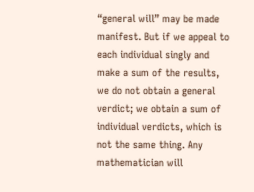“general will” may be made manifest. But if we appeal to each individual singly and make a sum of the results, we do not obtain a general verdict; we obtain a sum of individual verdicts, which is not the same thing. Any mathematician will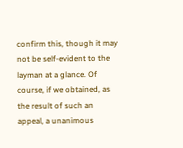confirm this, though it may not be self-evident to the layman at a glance. Of course, if we obtained, as the result of such an appeal, a unanimous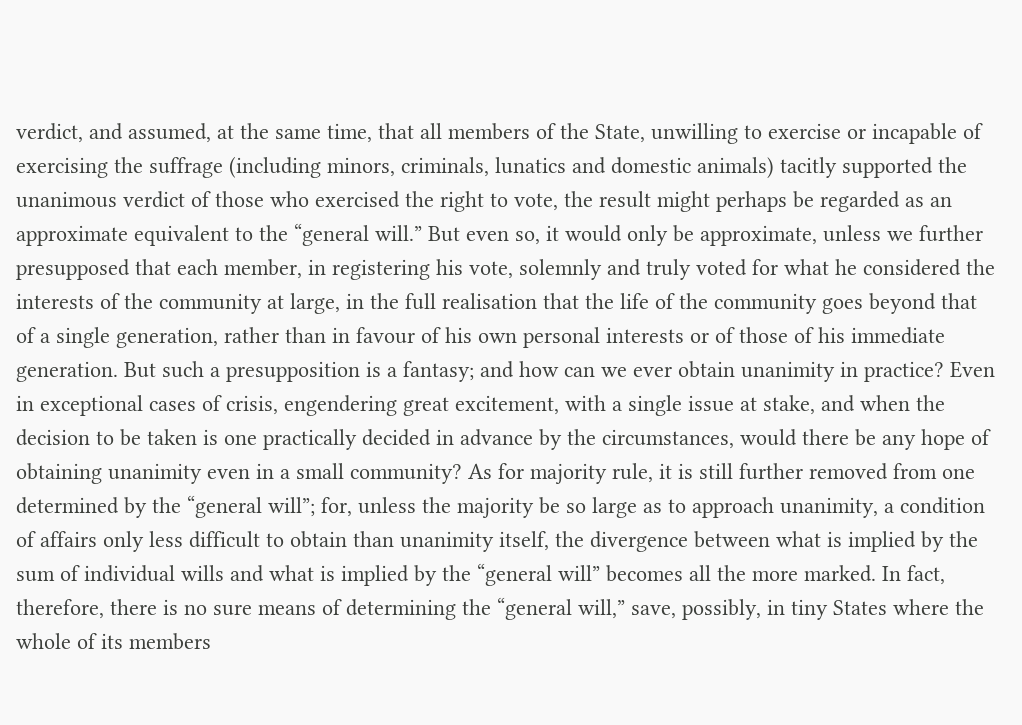verdict, and assumed, at the same time, that all members of the State, unwilling to exercise or incapable of exercising the suffrage (including minors, criminals, lunatics and domestic animals) tacitly supported the unanimous verdict of those who exercised the right to vote, the result might perhaps be regarded as an approximate equivalent to the “general will.” But even so, it would only be approximate, unless we further presupposed that each member, in registering his vote, solemnly and truly voted for what he considered the interests of the community at large, in the full realisation that the life of the community goes beyond that of a single generation, rather than in favour of his own personal interests or of those of his immediate generation. But such a presupposition is a fantasy; and how can we ever obtain unanimity in practice? Even in exceptional cases of crisis, engendering great excitement, with a single issue at stake, and when the decision to be taken is one practically decided in advance by the circumstances, would there be any hope of obtaining unanimity even in a small community? As for majority rule, it is still further removed from one determined by the “general will”; for, unless the majority be so large as to approach unanimity, a condition of affairs only less difficult to obtain than unanimity itself, the divergence between what is implied by the sum of individual wills and what is implied by the “general will” becomes all the more marked. In fact, therefore, there is no sure means of determining the “general will,” save, possibly, in tiny States where the whole of its members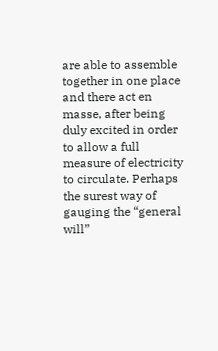are able to assemble together in one place and there act en masse, after being duly excited in order to allow a full measure of electricity to circulate. Perhaps the surest way of gauging the “general will”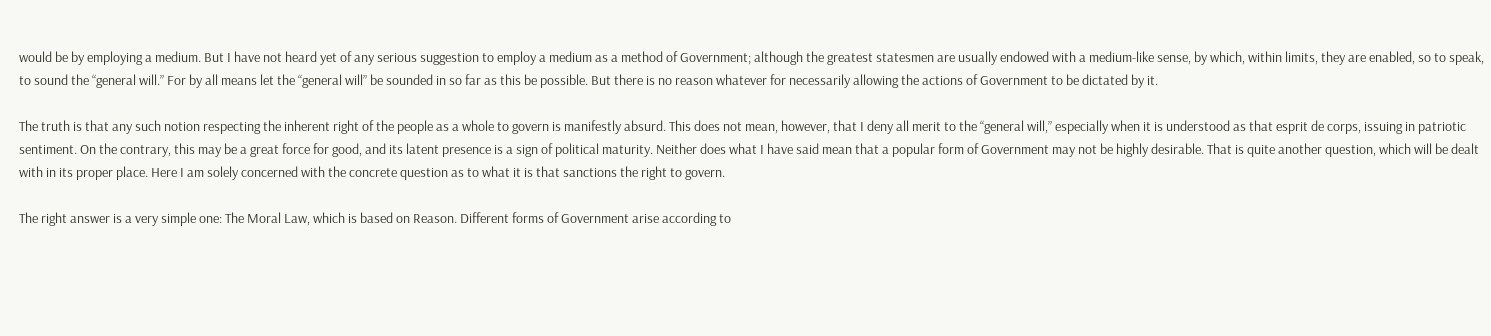would be by employing a medium. But I have not heard yet of any serious suggestion to employ a medium as a method of Government; although the greatest statesmen are usually endowed with a medium-like sense, by which, within limits, they are enabled, so to speak, to sound the “general will.” For by all means let the “general will” be sounded in so far as this be possible. But there is no reason whatever for necessarily allowing the actions of Government to be dictated by it.

The truth is that any such notion respecting the inherent right of the people as a whole to govern is manifestly absurd. This does not mean, however, that I deny all merit to the “general will,” especially when it is understood as that esprit de corps, issuing in patriotic sentiment. On the contrary, this may be a great force for good, and its latent presence is a sign of political maturity. Neither does what I have said mean that a popular form of Government may not be highly desirable. That is quite another question, which will be dealt with in its proper place. Here I am solely concerned with the concrete question as to what it is that sanctions the right to govern.

The right answer is a very simple one: The Moral Law, which is based on Reason. Different forms of Government arise according to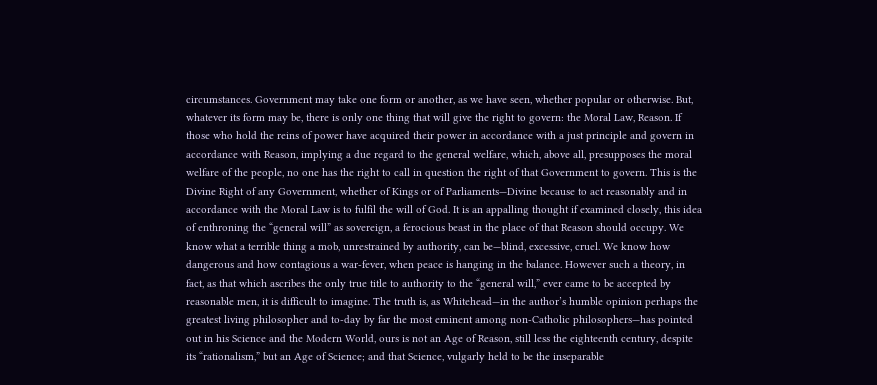circumstances. Government may take one form or another, as we have seen, whether popular or otherwise. But, whatever its form may be, there is only one thing that will give the right to govern: the Moral Law, Reason. If those who hold the reins of power have acquired their power in accordance with a just principle and govern in accordance with Reason, implying a due regard to the general welfare, which, above all, presupposes the moral welfare of the people, no one has the right to call in question the right of that Government to govern. This is the Divine Right of any Government, whether of Kings or of Parliaments—Divine because to act reasonably and in accordance with the Moral Law is to fulfil the will of God. It is an appalling thought if examined closely, this idea of enthroning the “general will” as sovereign, a ferocious beast in the place of that Reason should occupy. We know what a terrible thing a mob, unrestrained by authority, can be—blind, excessive, cruel. We know how dangerous and how contagious a war-fever, when peace is hanging in the balance. However such a theory, in fact, as that which ascribes the only true title to authority to the “general will,” ever came to be accepted by reasonable men, it is difficult to imagine. The truth is, as Whitehead—in the author’s humble opinion perhaps the greatest living philosopher and to-day by far the most eminent among non-Catholic philosophers—has pointed out in his Science and the Modern World, ours is not an Age of Reason, still less the eighteenth century, despite its “rationalism,” but an Age of Science; and that Science, vulgarly held to be the inseparable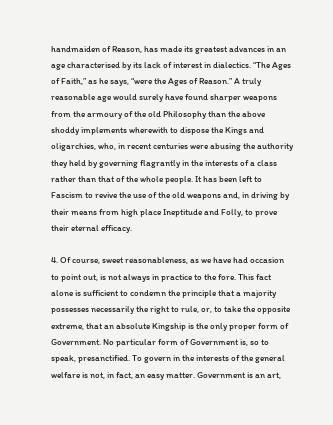handmaiden of Reason, has made its greatest advances in an age characterised by its lack of interest in dialectics. “The Ages of Faith,” as he says, “were the Ages of Reason.” A truly reasonable age would surely have found sharper weapons from the armoury of the old Philosophy than the above shoddy implements wherewith to dispose the Kings and oligarchies, who, in recent centuries were abusing the authority they held by governing flagrantly in the interests of a class rather than that of the whole people. It has been left to Fascism to revive the use of the old weapons and, in driving by their means from high place Ineptitude and Folly, to prove their eternal efficacy.

4. Of course, sweet reasonableness, as we have had occasion to point out, is not always in practice to the fore. This fact alone is sufficient to condemn the principle that a majority possesses necessarily the right to rule, or, to take the opposite extreme, that an absolute Kingship is the only proper form of Government. No particular form of Government is, so to speak, presanctified. To govern in the interests of the general welfare is not, in fact, an easy matter. Government is an art,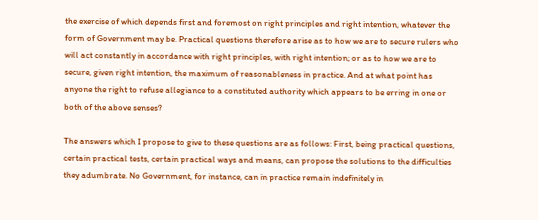the exercise of which depends first and foremost on right principles and right intention, whatever the form of Government may be. Practical questions therefore arise as to how we are to secure rulers who will act constantly in accordance with right principles, with right intention; or as to how we are to secure, given right intention, the maximum of reasonableness in practice. And at what point has anyone the right to refuse allegiance to a constituted authority which appears to be erring in one or both of the above senses?

The answers which I propose to give to these questions are as follows: First, being practical questions, certain practical tests, certain practical ways and means, can propose the solutions to the difficulties they adumbrate. No Government, for instance, can in practice remain indefinitely in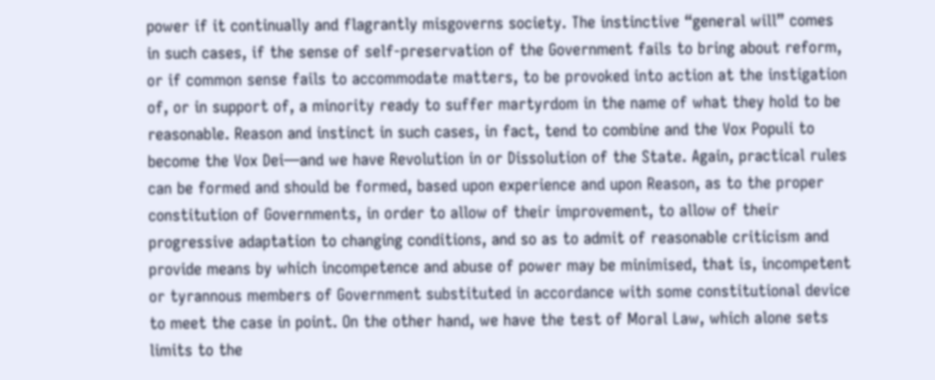power if it continually and flagrantly misgoverns society. The instinctive “general will” comes in such cases, if the sense of self-preservation of the Government fails to bring about reform, or if common sense fails to accommodate matters, to be provoked into action at the instigation of, or in support of, a minority ready to suffer martyrdom in the name of what they hold to be reasonable. Reason and instinct in such cases, in fact, tend to combine and the Vox Populi to become the Vox Dei—and we have Revolution in or Dissolution of the State. Again, practical rules can be formed and should be formed, based upon experience and upon Reason, as to the proper constitution of Governments, in order to allow of their improvement, to allow of their progressive adaptation to changing conditions, and so as to admit of reasonable criticism and provide means by which incompetence and abuse of power may be minimised, that is, incompetent or tyrannous members of Government substituted in accordance with some constitutional device to meet the case in point. On the other hand, we have the test of Moral Law, which alone sets limits to the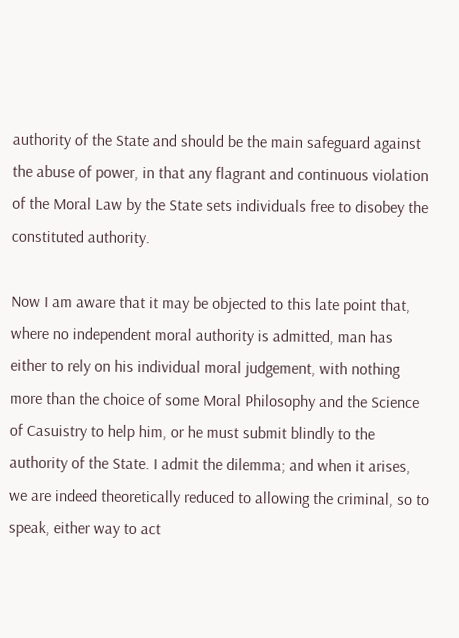authority of the State and should be the main safeguard against the abuse of power, in that any flagrant and continuous violation of the Moral Law by the State sets individuals free to disobey the constituted authority.

Now I am aware that it may be objected to this late point that, where no independent moral authority is admitted, man has either to rely on his individual moral judgement, with nothing more than the choice of some Moral Philosophy and the Science of Casuistry to help him, or he must submit blindly to the authority of the State. I admit the dilemma; and when it arises, we are indeed theoretically reduced to allowing the criminal, so to speak, either way to act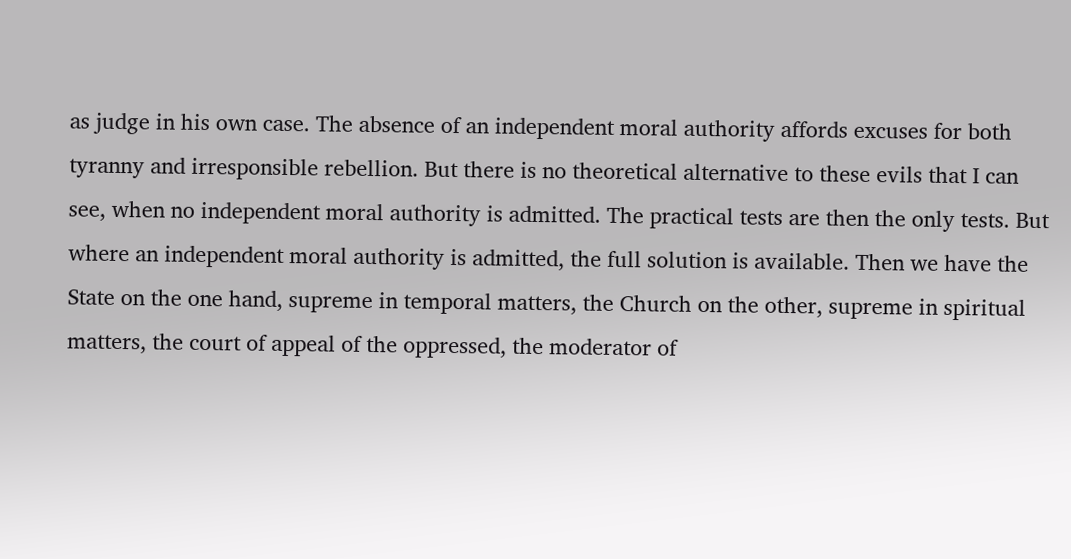as judge in his own case. The absence of an independent moral authority affords excuses for both tyranny and irresponsible rebellion. But there is no theoretical alternative to these evils that I can see, when no independent moral authority is admitted. The practical tests are then the only tests. But where an independent moral authority is admitted, the full solution is available. Then we have the State on the one hand, supreme in temporal matters, the Church on the other, supreme in spiritual matters, the court of appeal of the oppressed, the moderator of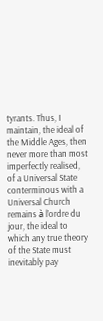tyrants. Thus, I maintain, the ideal of the Middle Ages, then never more than most imperfectly realised, of a Universal State conterminous with a Universal Church remains à l’ordre du jour, the ideal to which any true theory of the State must inevitably pay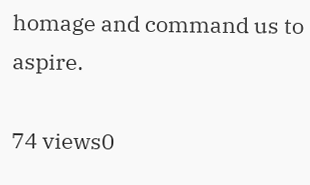homage and command us to aspire.

74 views0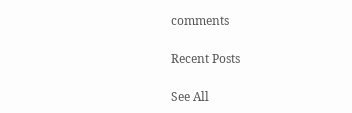comments

Recent Posts

See All